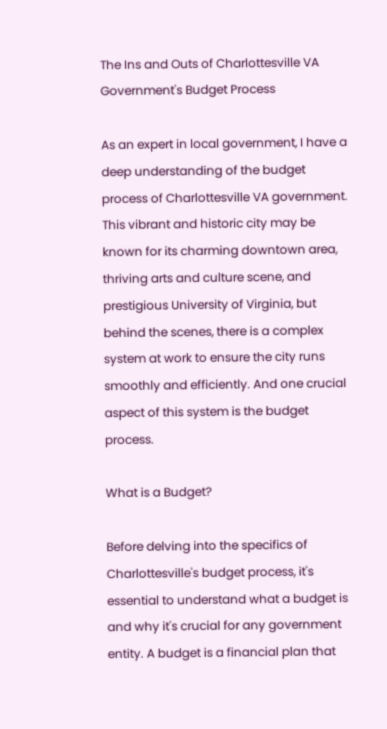The Ins and Outs of Charlottesville VA Government's Budget Process

As an expert in local government, I have a deep understanding of the budget process of Charlottesville VA government. This vibrant and historic city may be known for its charming downtown area, thriving arts and culture scene, and prestigious University of Virginia, but behind the scenes, there is a complex system at work to ensure the city runs smoothly and efficiently. And one crucial aspect of this system is the budget process.

What is a Budget?

Before delving into the specifics of Charlottesville's budget process, it's essential to understand what a budget is and why it's crucial for any government entity. A budget is a financial plan that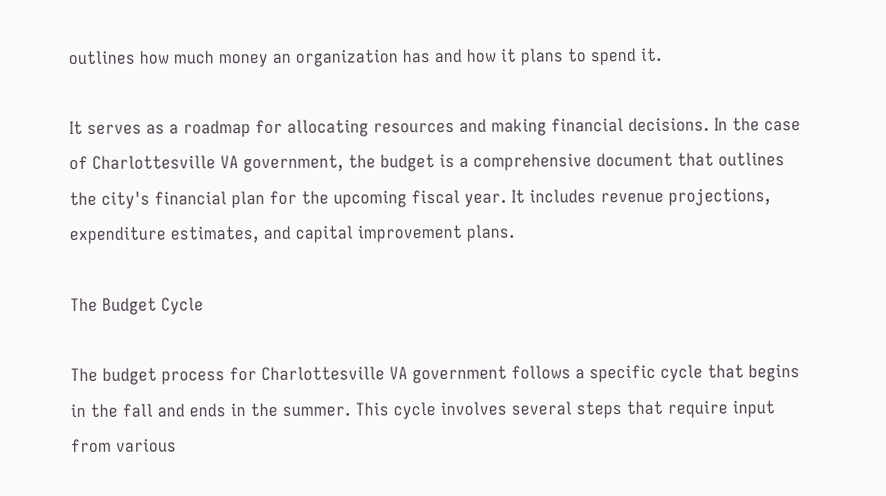outlines how much money an organization has and how it plans to spend it.

It serves as a roadmap for allocating resources and making financial decisions. In the case of Charlottesville VA government, the budget is a comprehensive document that outlines the city's financial plan for the upcoming fiscal year. It includes revenue projections, expenditure estimates, and capital improvement plans.

The Budget Cycle

The budget process for Charlottesville VA government follows a specific cycle that begins in the fall and ends in the summer. This cycle involves several steps that require input from various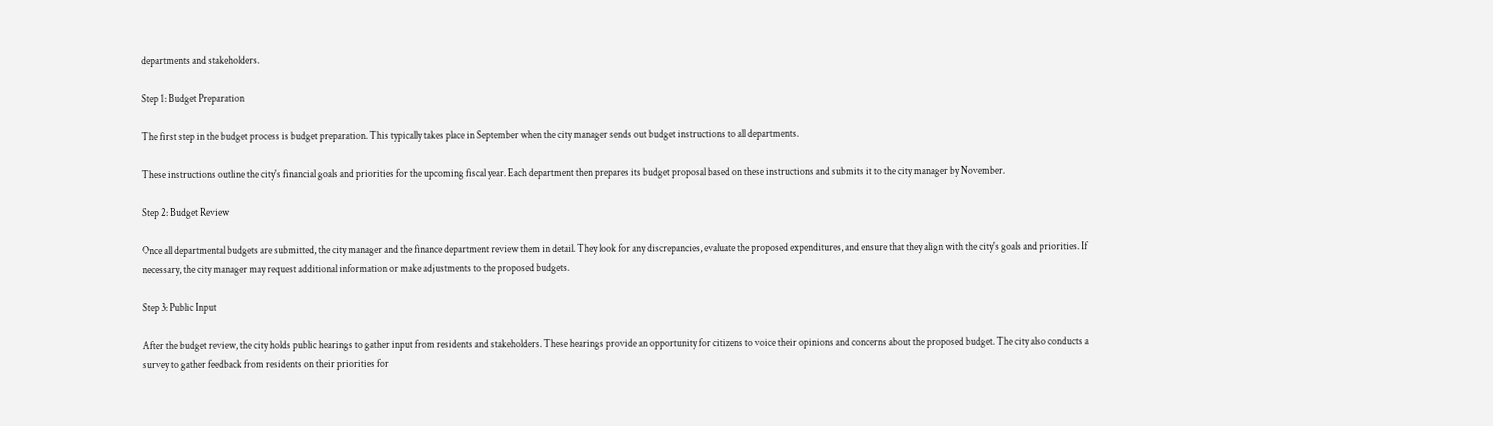departments and stakeholders.

Step 1: Budget Preparation

The first step in the budget process is budget preparation. This typically takes place in September when the city manager sends out budget instructions to all departments.

These instructions outline the city's financial goals and priorities for the upcoming fiscal year. Each department then prepares its budget proposal based on these instructions and submits it to the city manager by November.

Step 2: Budget Review

Once all departmental budgets are submitted, the city manager and the finance department review them in detail. They look for any discrepancies, evaluate the proposed expenditures, and ensure that they align with the city's goals and priorities. If necessary, the city manager may request additional information or make adjustments to the proposed budgets.

Step 3: Public Input

After the budget review, the city holds public hearings to gather input from residents and stakeholders. These hearings provide an opportunity for citizens to voice their opinions and concerns about the proposed budget. The city also conducts a survey to gather feedback from residents on their priorities for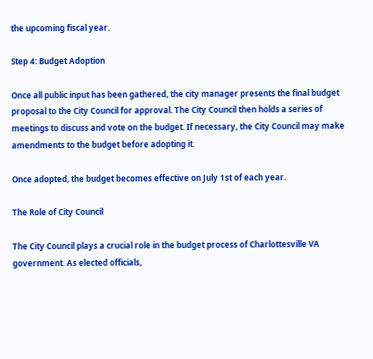the upcoming fiscal year.

Step 4: Budget Adoption

Once all public input has been gathered, the city manager presents the final budget proposal to the City Council for approval. The City Council then holds a series of meetings to discuss and vote on the budget. If necessary, the City Council may make amendments to the budget before adopting it.

Once adopted, the budget becomes effective on July 1st of each year.

The Role of City Council

The City Council plays a crucial role in the budget process of Charlottesville VA government. As elected officials,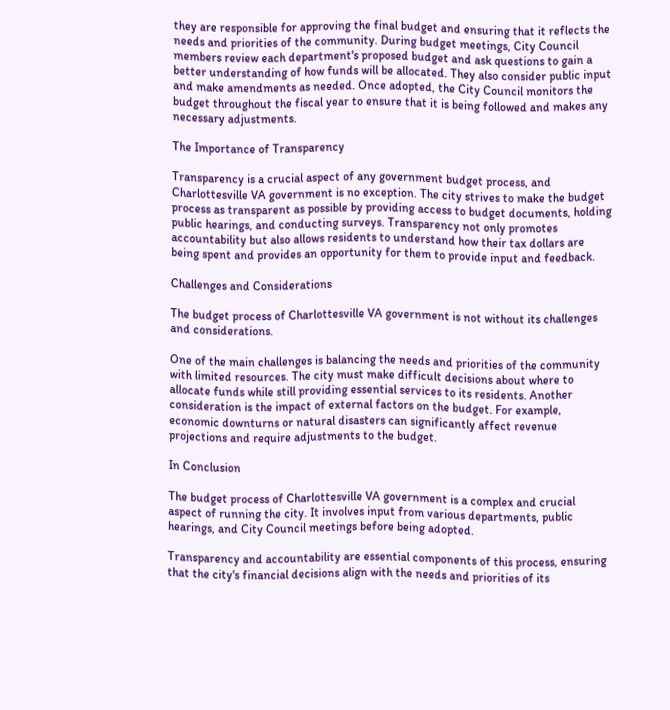they are responsible for approving the final budget and ensuring that it reflects the needs and priorities of the community. During budget meetings, City Council members review each department's proposed budget and ask questions to gain a better understanding of how funds will be allocated. They also consider public input and make amendments as needed. Once adopted, the City Council monitors the budget throughout the fiscal year to ensure that it is being followed and makes any necessary adjustments.

The Importance of Transparency

Transparency is a crucial aspect of any government budget process, and Charlottesville VA government is no exception. The city strives to make the budget process as transparent as possible by providing access to budget documents, holding public hearings, and conducting surveys. Transparency not only promotes accountability but also allows residents to understand how their tax dollars are being spent and provides an opportunity for them to provide input and feedback.

Challenges and Considerations

The budget process of Charlottesville VA government is not without its challenges and considerations.

One of the main challenges is balancing the needs and priorities of the community with limited resources. The city must make difficult decisions about where to allocate funds while still providing essential services to its residents. Another consideration is the impact of external factors on the budget. For example, economic downturns or natural disasters can significantly affect revenue projections and require adjustments to the budget.

In Conclusion

The budget process of Charlottesville VA government is a complex and crucial aspect of running the city. It involves input from various departments, public hearings, and City Council meetings before being adopted.

Transparency and accountability are essential components of this process, ensuring that the city's financial decisions align with the needs and priorities of its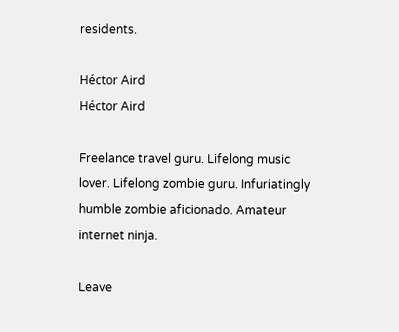residents.

Héctor Aird
Héctor Aird

Freelance travel guru. Lifelong music lover. Lifelong zombie guru. Infuriatingly humble zombie aficionado. Amateur internet ninja.

Leave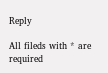Reply

All fileds with * are required